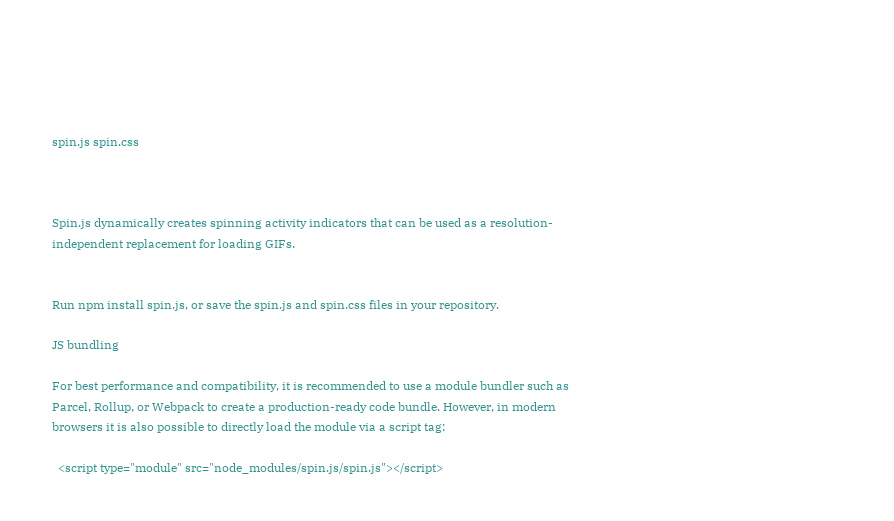spin.js spin.css



Spin.js dynamically creates spinning activity indicators that can be used as a resolution-independent replacement for loading GIFs.


Run npm install spin.js, or save the spin.js and spin.css files in your repository.

JS bundling

For best performance and compatibility, it is recommended to use a module bundler such as Parcel, Rollup, or Webpack to create a production-ready code bundle. However, in modern browsers it is also possible to directly load the module via a script tag:

  <script type="module" src="node_modules/spin.js/spin.js"></script>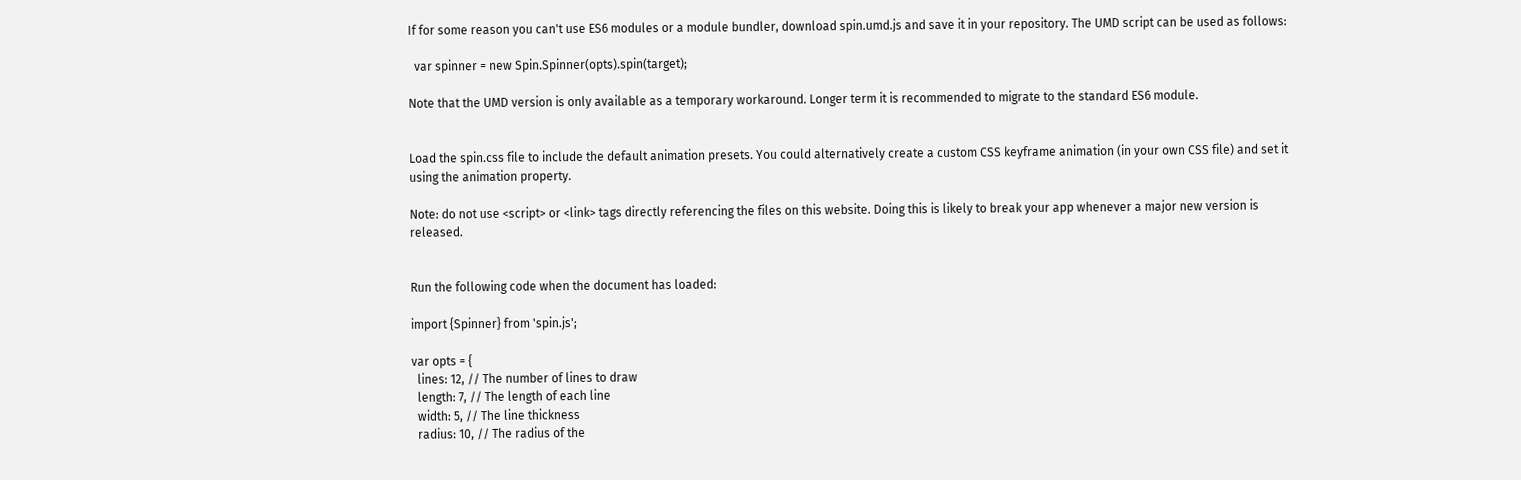If for some reason you can't use ES6 modules or a module bundler, download spin.umd.js and save it in your repository. The UMD script can be used as follows:

  var spinner = new Spin.Spinner(opts).spin(target);

Note that the UMD version is only available as a temporary workaround. Longer term it is recommended to migrate to the standard ES6 module.


Load the spin.css file to include the default animation presets. You could alternatively create a custom CSS keyframe animation (in your own CSS file) and set it using the animation property.

Note: do not use <script> or <link> tags directly referencing the files on this website. Doing this is likely to break your app whenever a major new version is released.


Run the following code when the document has loaded:

import {Spinner} from 'spin.js';

var opts = {
  lines: 12, // The number of lines to draw
  length: 7, // The length of each line
  width: 5, // The line thickness
  radius: 10, // The radius of the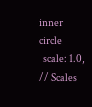inner circle
  scale: 1.0, // Scales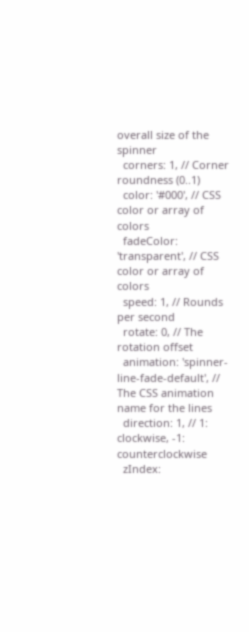overall size of the spinner
  corners: 1, // Corner roundness (0..1)
  color: '#000', // CSS color or array of colors
  fadeColor: 'transparent', // CSS color or array of colors
  speed: 1, // Rounds per second
  rotate: 0, // The rotation offset
  animation: 'spinner-line-fade-default', // The CSS animation name for the lines
  direction: 1, // 1: clockwise, -1: counterclockwise
  zIndex: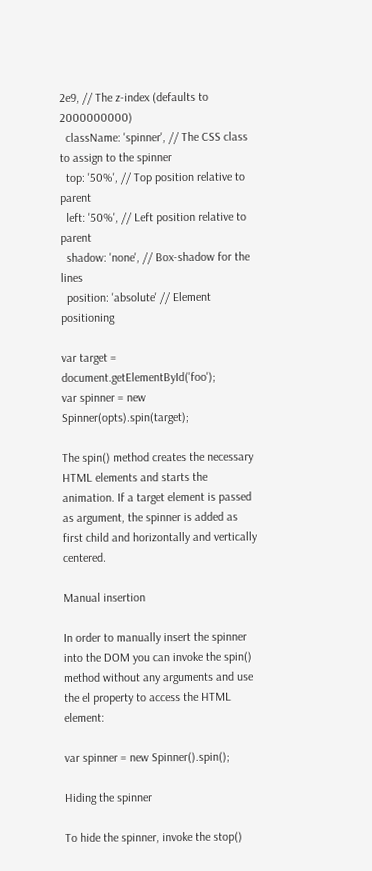2e9, // The z-index (defaults to 2000000000)
  className: 'spinner', // The CSS class to assign to the spinner
  top: '50%', // Top position relative to parent
  left: '50%', // Left position relative to parent
  shadow: 'none', // Box-shadow for the lines
  position: 'absolute' // Element positioning

var target = document.getElementById('foo');
var spinner = new Spinner(opts).spin(target);

The spin() method creates the necessary HTML elements and starts the animation. If a target element is passed as argument, the spinner is added as first child and horizontally and vertically centered.

Manual insertion

In order to manually insert the spinner into the DOM you can invoke the spin() method without any arguments and use the el property to access the HTML element:

var spinner = new Spinner().spin();

Hiding the spinner

To hide the spinner, invoke the stop()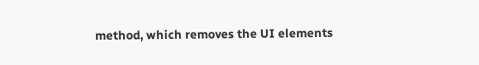method, which removes the UI elements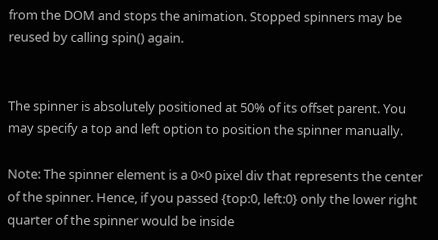from the DOM and stops the animation. Stopped spinners may be reused by calling spin() again.


The spinner is absolutely positioned at 50% of its offset parent. You may specify a top and left option to position the spinner manually.

Note: The spinner element is a 0×0 pixel div that represents the center of the spinner. Hence, if you passed {top:0, left:0} only the lower right quarter of the spinner would be inside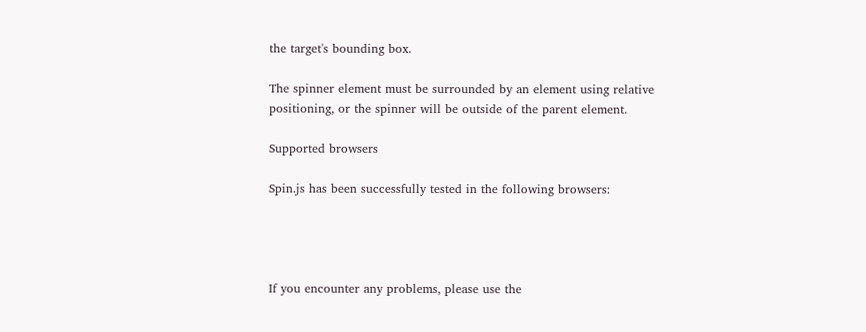the target's bounding box.

The spinner element must be surrounded by an element using relative positioning, or the spinner will be outside of the parent element.

Supported browsers

Spin.js has been successfully tested in the following browsers:




If you encounter any problems, please use the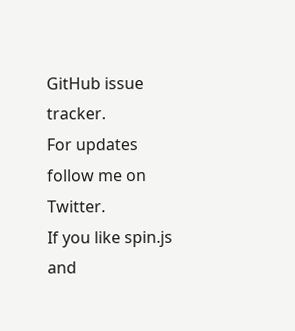GitHub issue tracker.
For updates follow me on Twitter.
If you like spin.js and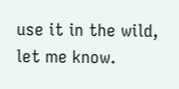use it in the wild, let me know.